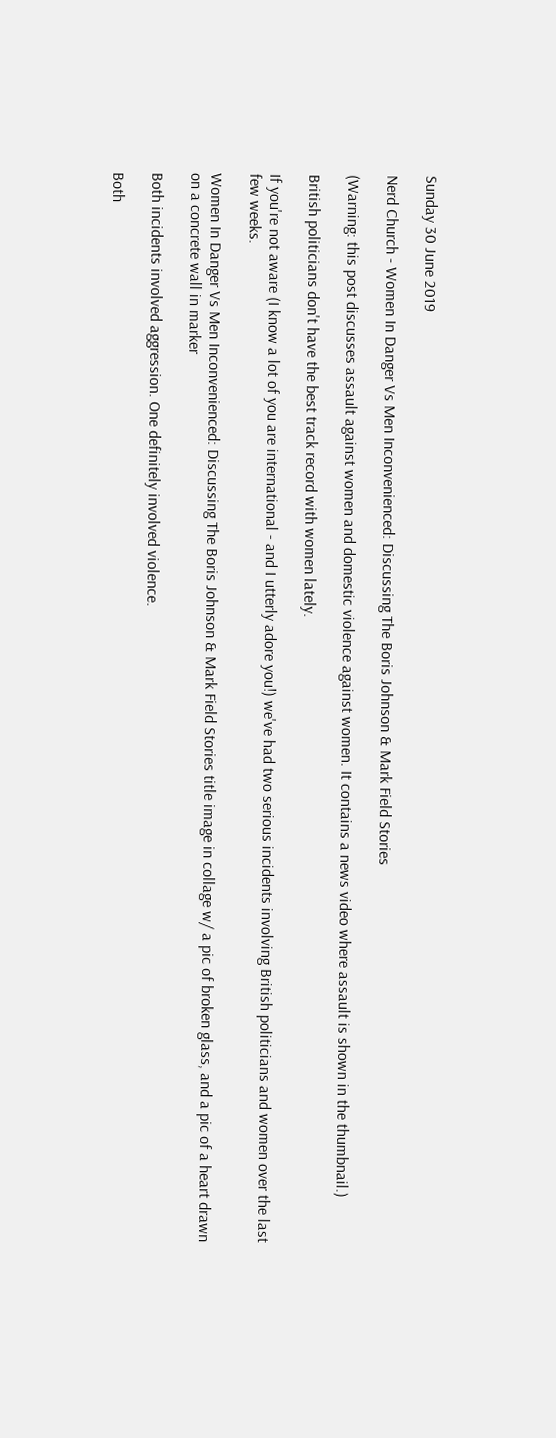Sunday 30 June 2019

Nerd Church - Women In Danger Vs Men Inconvenienced: Discussing The Boris Johnson & Mark Field Stories

(Warning: this post discusses assault against women and domestic violence against women. It contains a news video where assault is shown in the thumbnail.)

British politicians don't have the best track record with women lately.

If you're not aware (I know a lot of you are international - and I utterly adore you!) we've had two serious incidents involving British politicians and women over the last few weeks.

Women In Danger Vs Men Inconvenienced: Discussing The Boris Johnson & Mark Field Stories title image in collage w/ a pic of broken glass, and a pic of a heart drawn on a concrete wall in marker

Both incidents involved aggression. One definitely involved violence.

Both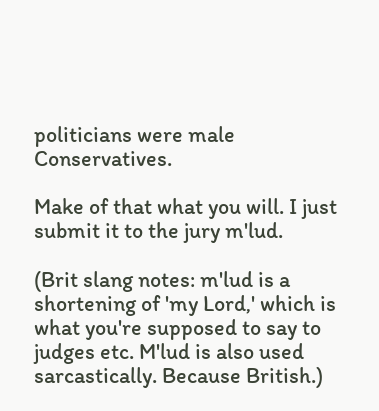politicians were male Conservatives.

Make of that what you will. I just submit it to the jury m'lud.

(Brit slang notes: m'lud is a shortening of 'my Lord,' which is what you're supposed to say to judges etc. M'lud is also used sarcastically. Because British.)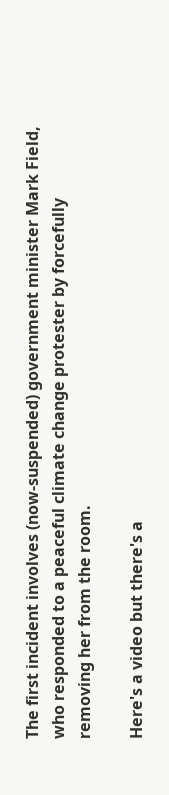The first incident involves (now-suspended) government minister Mark Field, who responded to a peaceful climate change protester by forcefully removing her from the room.

Here's a video but there's a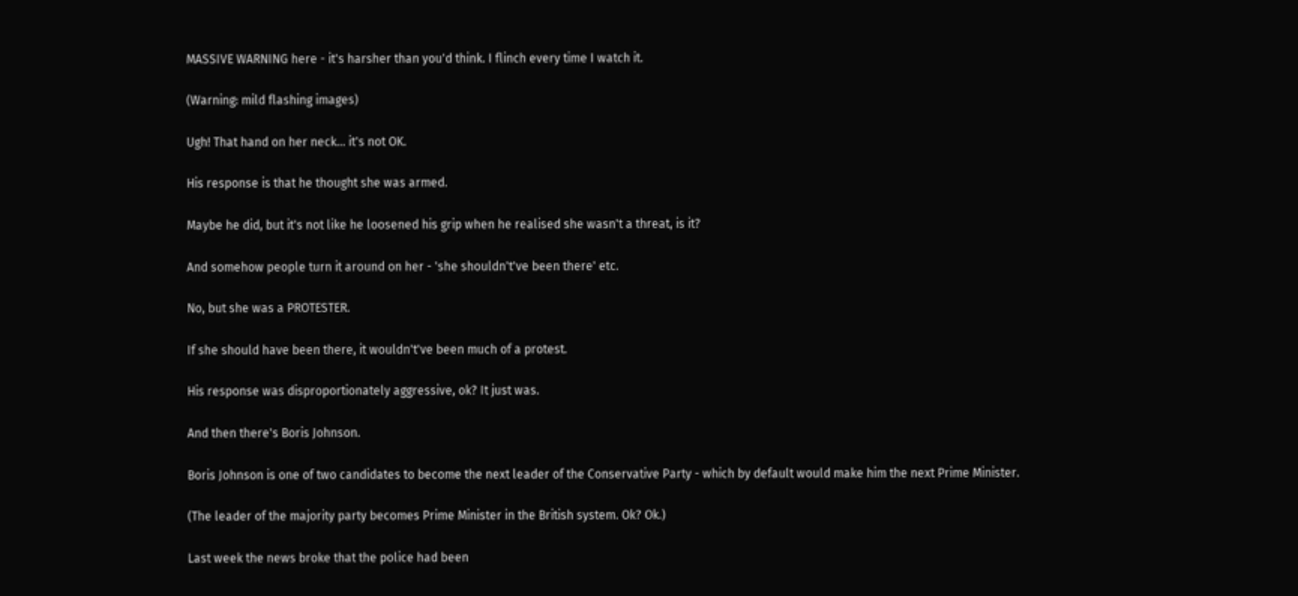MASSIVE WARNING here - it's harsher than you'd think. I flinch every time I watch it.

(Warning: mild flashing images)

Ugh! That hand on her neck... it's not OK.

His response is that he thought she was armed.

Maybe he did, but it's not like he loosened his grip when he realised she wasn't a threat, is it?

And somehow people turn it around on her - 'she shouldn't've been there' etc.

No, but she was a PROTESTER.

If she should have been there, it wouldn't've been much of a protest.

His response was disproportionately aggressive, ok? It just was.

And then there's Boris Johnson.

Boris Johnson is one of two candidates to become the next leader of the Conservative Party - which by default would make him the next Prime Minister.

(The leader of the majority party becomes Prime Minister in the British system. Ok? Ok.)

Last week the news broke that the police had been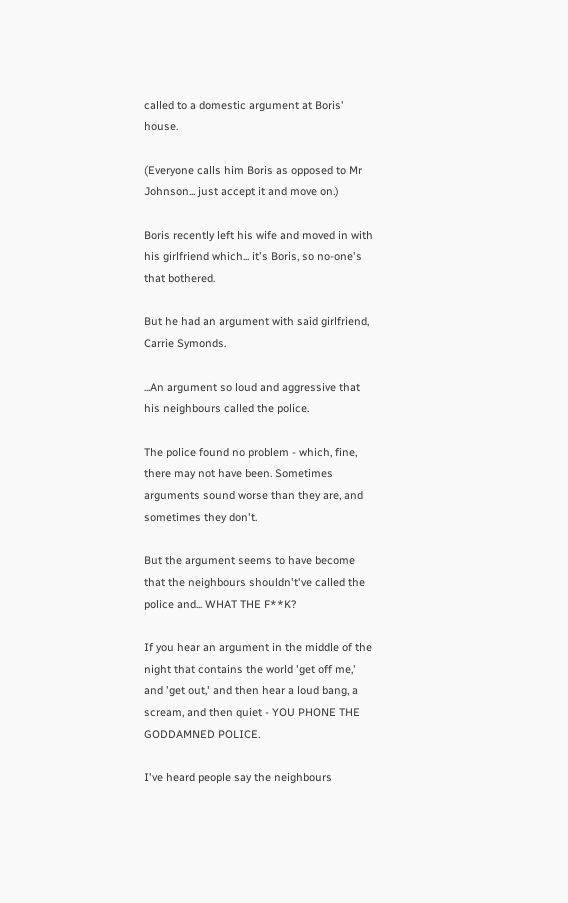called to a domestic argument at Boris' house.

(Everyone calls him Boris as opposed to Mr Johnson... just accept it and move on.)

Boris recently left his wife and moved in with his girlfriend which... it's Boris, so no-one's that bothered.

But he had an argument with said girlfriend, Carrie Symonds.

...An argument so loud and aggressive that his neighbours called the police.

The police found no problem - which, fine, there may not have been. Sometimes arguments sound worse than they are, and sometimes they don't.

But the argument seems to have become that the neighbours shouldn't've called the police and... WHAT THE F**K?

If you hear an argument in the middle of the night that contains the world 'get off me,' and 'get out,' and then hear a loud bang, a scream, and then quiet - YOU PHONE THE GODDAMNED POLICE.

I've heard people say the neighbours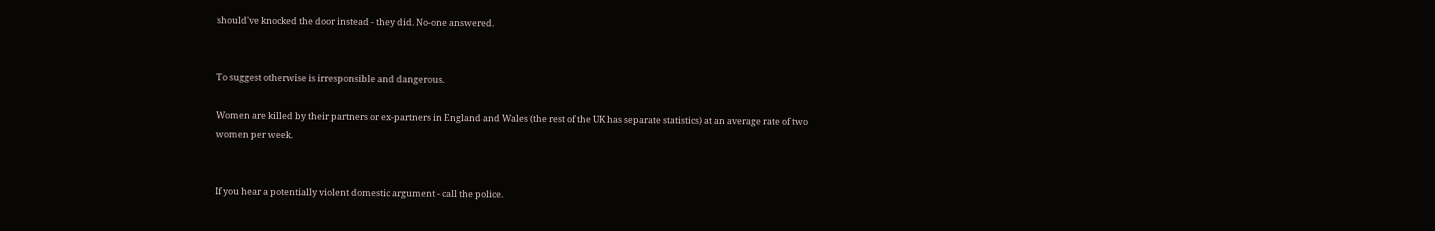should've knocked the door instead - they did. No-one answered.


To suggest otherwise is irresponsible and dangerous.

Women are killed by their partners or ex-partners in England and Wales (the rest of the UK has separate statistics) at an average rate of two women per week.


If you hear a potentially violent domestic argument - call the police.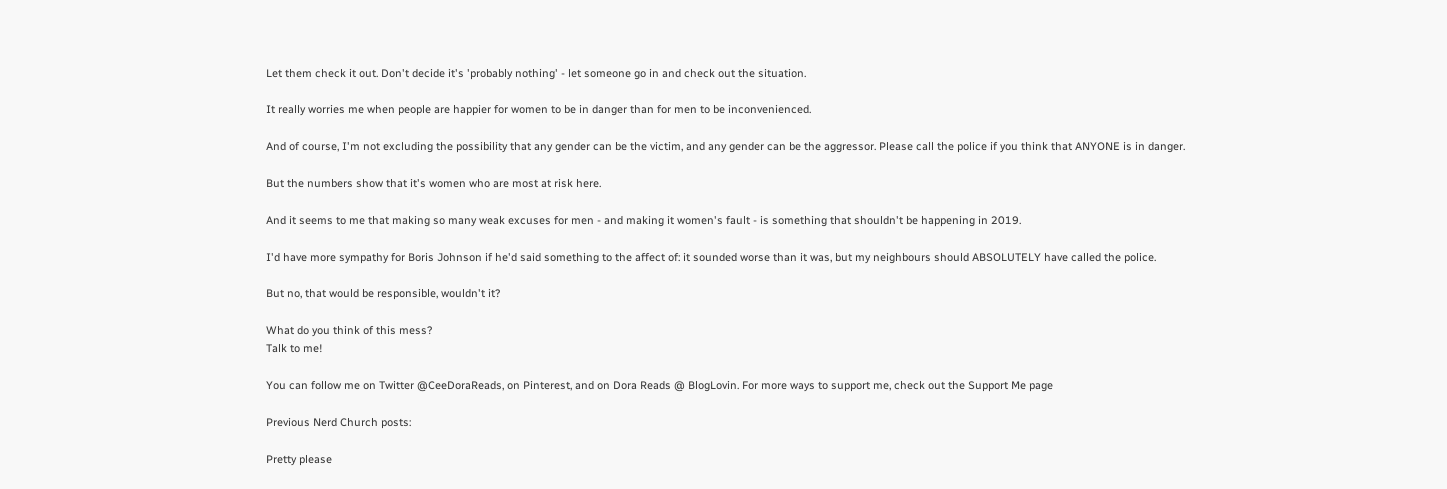Let them check it out. Don't decide it's 'probably nothing' - let someone go in and check out the situation.

It really worries me when people are happier for women to be in danger than for men to be inconvenienced.

And of course, I'm not excluding the possibility that any gender can be the victim, and any gender can be the aggressor. Please call the police if you think that ANYONE is in danger.

But the numbers show that it's women who are most at risk here.

And it seems to me that making so many weak excuses for men - and making it women's fault - is something that shouldn't be happening in 2019.

I'd have more sympathy for Boris Johnson if he'd said something to the affect of: it sounded worse than it was, but my neighbours should ABSOLUTELY have called the police.

But no, that would be responsible, wouldn't it?

What do you think of this mess?
Talk to me!

You can follow me on Twitter @CeeDoraReads, on Pinterest, and on Dora Reads @ BlogLovin. For more ways to support me, check out the Support Me page

Previous Nerd Church posts:

Pretty please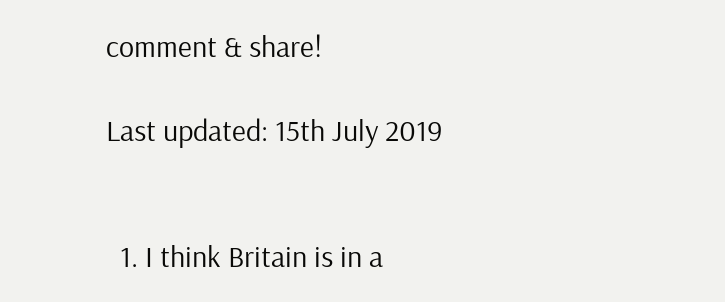comment & share!

Last updated: 15th July 2019


  1. I think Britain is in a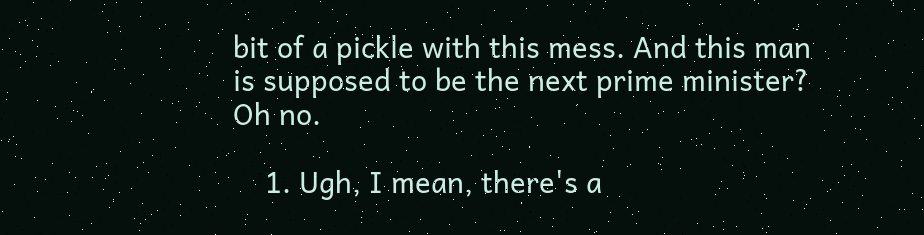bit of a pickle with this mess. And this man is supposed to be the next prime minister? Oh no.

    1. Ugh, I mean, there's a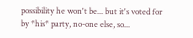possibility he won't be... but it's voted for by *his* party, no-one else, so...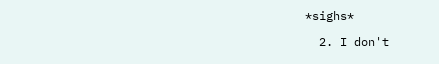*sighs*

  2. I don't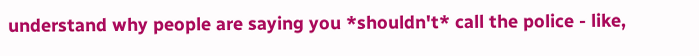understand why people are saying you *shouldn't* call the police - like,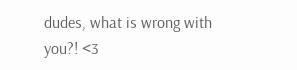dudes, what is wrong with you?! <3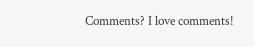Comments? I love comments!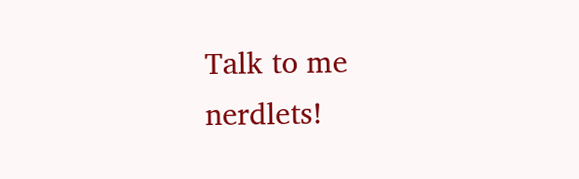Talk to me nerdlets!